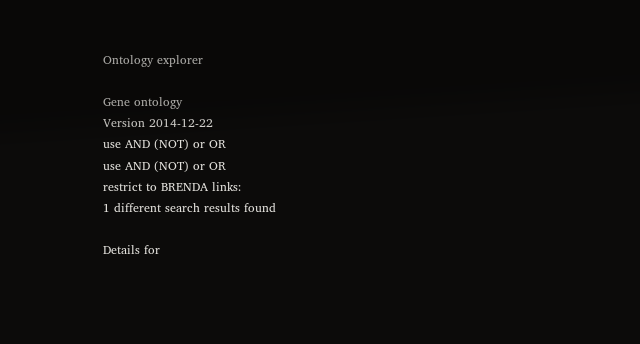Ontology explorer

Gene ontology
Version 2014-12-22
use AND (NOT) or OR
use AND (NOT) or OR
restrict to BRENDA links:
1 different search results found

Details for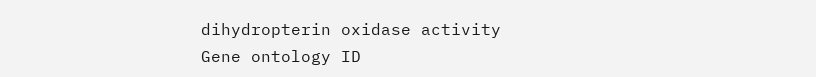dihydropterin oxidase activity
Gene ontology ID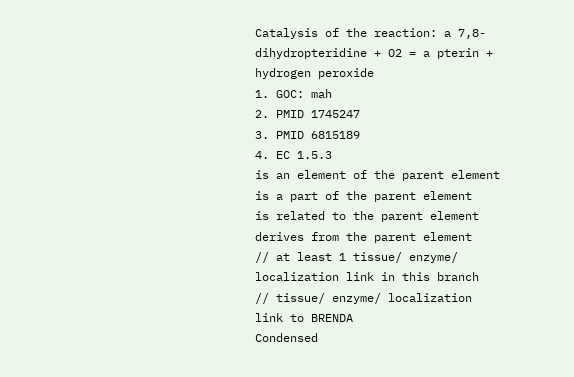Catalysis of the reaction: a 7,8-dihydropteridine + O2 = a pterin + hydrogen peroxide
1. GOC: mah
2. PMID 1745247
3. PMID 6815189
4. EC 1.5.3
is an element of the parent element
is a part of the parent element
is related to the parent element
derives from the parent element
// at least 1 tissue/ enzyme/ localization link in this branch
// tissue/ enzyme/ localization link to BRENDA
Condensed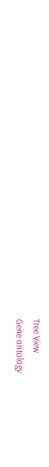Tree View
Gene ontology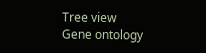Tree view
Gene ontology